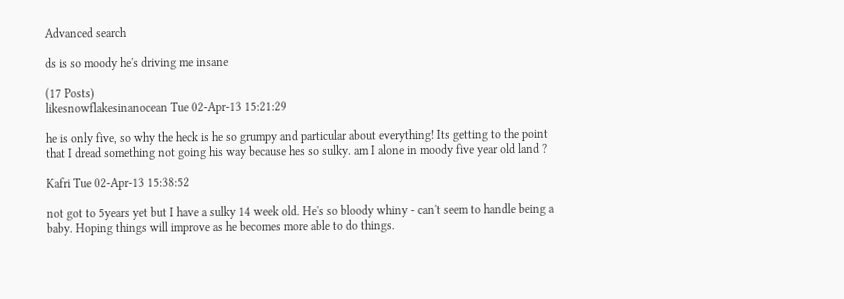Advanced search

ds is so moody he's driving me insane

(17 Posts)
likesnowflakesinanocean Tue 02-Apr-13 15:21:29

he is only five, so why the heck is he so grumpy and particular about everything! Its getting to the point that I dread something not going his way because hes so sulky. am I alone in moody five year old land ?

Kafri Tue 02-Apr-13 15:38:52

not got to 5years yet but I have a sulky 14 week old. He's so bloody whiny - can't seem to handle being a baby. Hoping things will improve as he becomes more able to do things.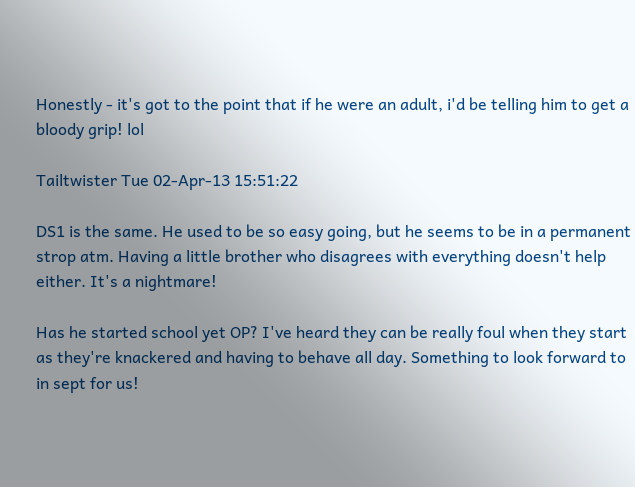Honestly - it's got to the point that if he were an adult, i'd be telling him to get a bloody grip! lol

Tailtwister Tue 02-Apr-13 15:51:22

DS1 is the same. He used to be so easy going, but he seems to be in a permanent strop atm. Having a little brother who disagrees with everything doesn't help either. It's a nightmare!

Has he started school yet OP? I've heard they can be really foul when they start as they're knackered and having to behave all day. Something to look forward to in sept for us!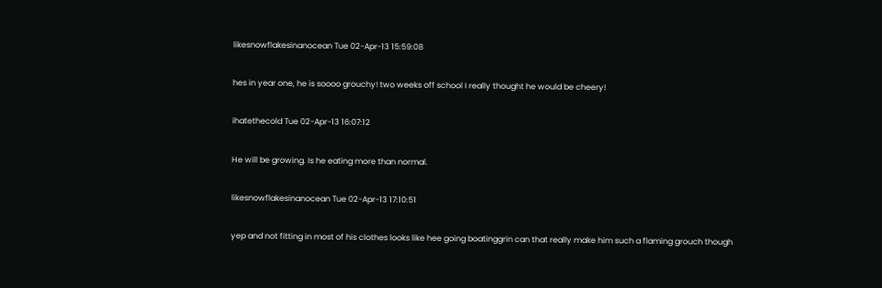likesnowflakesinanocean Tue 02-Apr-13 15:59:08

hes in year one, he is soooo grouchy! two weeks off school I really thought he would be cheery!

ihatethecold Tue 02-Apr-13 16:07:12

He will be growing. Is he eating more than normal.

likesnowflakesinanocean Tue 02-Apr-13 17:10:51

yep and not fitting in most of his clothes looks like hee going boatinggrin can that really make him such a flaming grouch though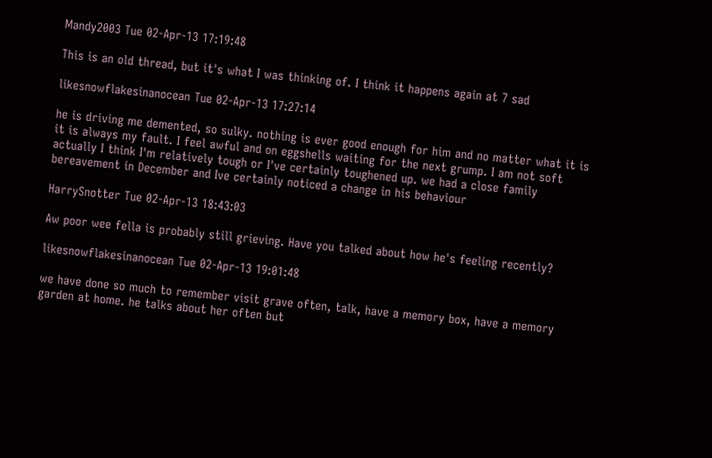Mandy2003 Tue 02-Apr-13 17:19:48

This is an old thread, but it's what I was thinking of. I think it happens again at 7 sad

likesnowflakesinanocean Tue 02-Apr-13 17:27:14

he is driving me demented, so sulky. nothing is ever good enough for him and no matter what it is it is always my fault. I feel awful and on eggshells waiting for the next grump. I am not soft actually I think I'm relatively tough or I've certainly toughened up. we had a close family bereavement in December and Ive certainly noticed a change in his behaviour

HarrySnotter Tue 02-Apr-13 18:43:03

Aw poor wee fella is probably still grieving. Have you talked about how he's feeling recently?

likesnowflakesinanocean Tue 02-Apr-13 19:01:48

we have done so much to remember visit grave often, talk, have a memory box, have a memory garden at home. he talks about her often but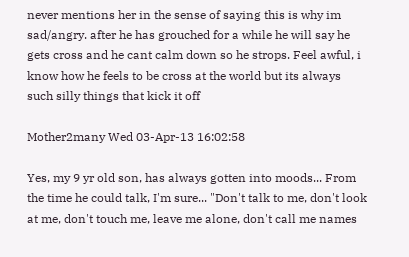never mentions her in the sense of saying this is why im sad/angry. after he has grouched for a while he will say he gets cross and he cant calm down so he strops. Feel awful, i know how he feels to be cross at the world but its always such silly things that kick it off

Mother2many Wed 03-Apr-13 16:02:58

Yes, my 9 yr old son, has always gotten into moods... From the time he could talk, I'm sure... "Don't talk to me, don't look at me, don't touch me, leave me alone, don't call me names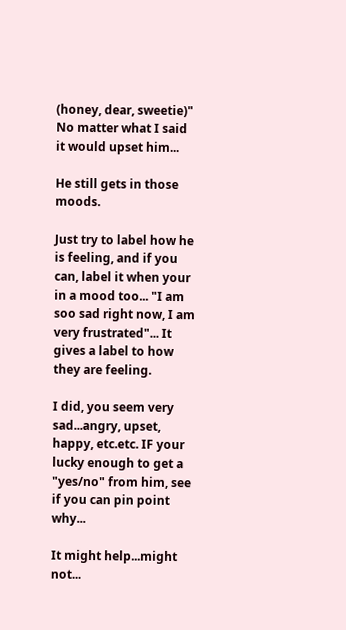(honey, dear, sweetie)" No matter what I said it would upset him...

He still gets in those moods.

Just try to label how he is feeling, and if you can, label it when your in a mood too... "I am soo sad right now, I am very frustrated"... It gives a label to how they are feeling.

I did, you seem very sad...angry, upset, happy, etc.etc. IF your lucky enough to get a "yes/no" from him, see if you can pin point why...

It might help...might not...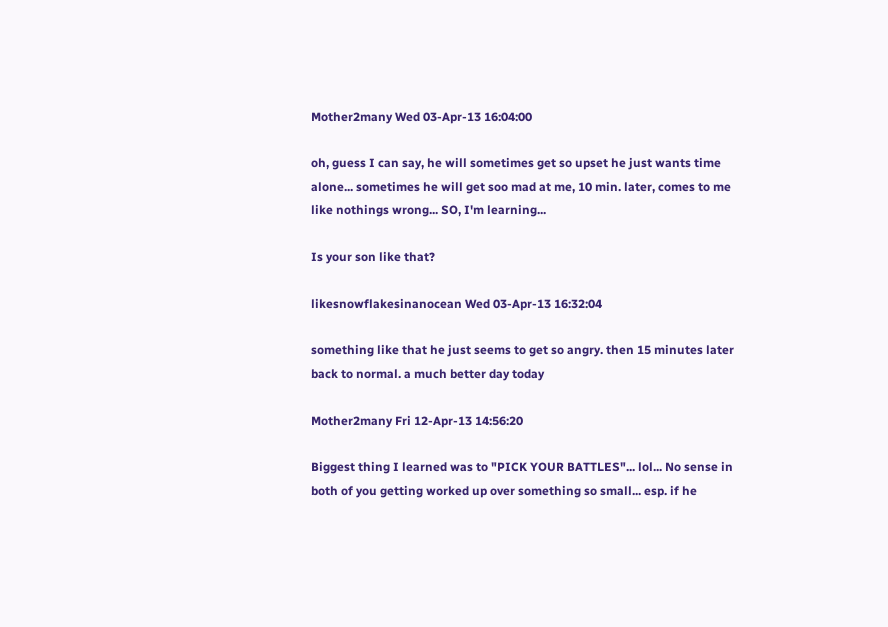Mother2many Wed 03-Apr-13 16:04:00

oh, guess I can say, he will sometimes get so upset he just wants time alone... sometimes he will get soo mad at me, 10 min. later, comes to me like nothings wrong... SO, I'm learning...

Is your son like that?

likesnowflakesinanocean Wed 03-Apr-13 16:32:04

something like that he just seems to get so angry. then 15 minutes later back to normal. a much better day today

Mother2many Fri 12-Apr-13 14:56:20

Biggest thing I learned was to "PICK YOUR BATTLES"... lol... No sense in both of you getting worked up over something so small... esp. if he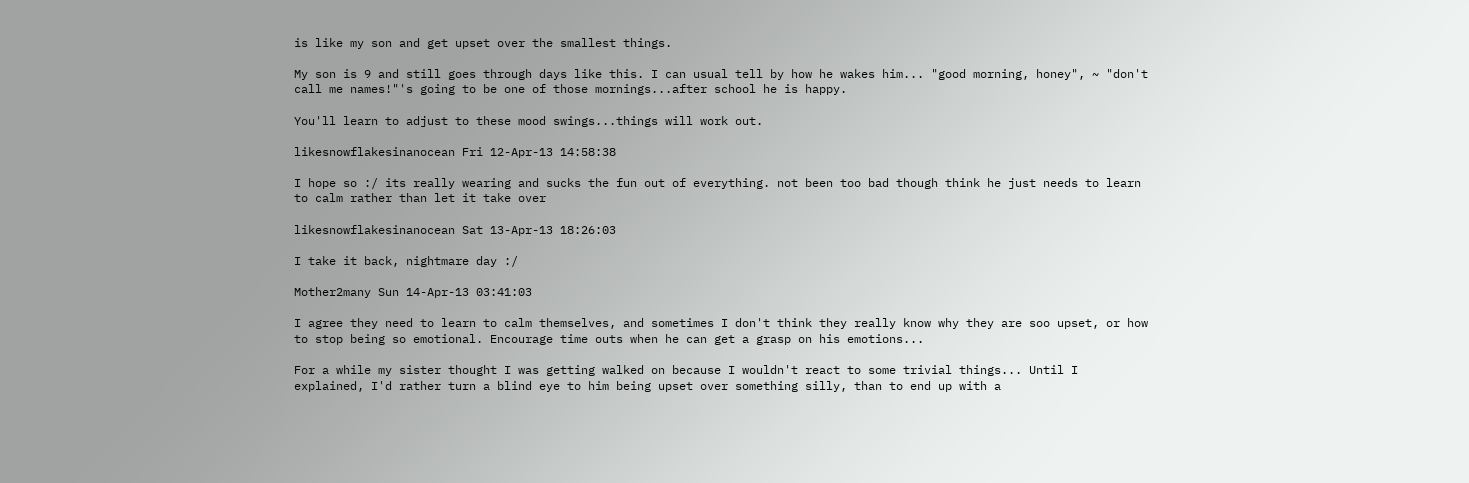is like my son and get upset over the smallest things.

My son is 9 and still goes through days like this. I can usual tell by how he wakes him... "good morning, honey", ~ "don't call me names!"'s going to be one of those mornings...after school he is happy.

You'll learn to adjust to these mood swings...things will work out.

likesnowflakesinanocean Fri 12-Apr-13 14:58:38

I hope so :/ its really wearing and sucks the fun out of everything. not been too bad though think he just needs to learn to calm rather than let it take over

likesnowflakesinanocean Sat 13-Apr-13 18:26:03

I take it back, nightmare day :/

Mother2many Sun 14-Apr-13 03:41:03

I agree they need to learn to calm themselves, and sometimes I don't think they really know why they are soo upset, or how to stop being so emotional. Encourage time outs when he can get a grasp on his emotions...

For a while my sister thought I was getting walked on because I wouldn't react to some trivial things... Until I explained, I'd rather turn a blind eye to him being upset over something silly, than to end up with a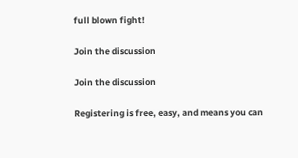full blown fight!

Join the discussion

Join the discussion

Registering is free, easy, and means you can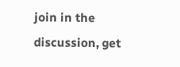join in the discussion, get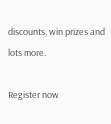discounts, win prizes and lots more.

Register now